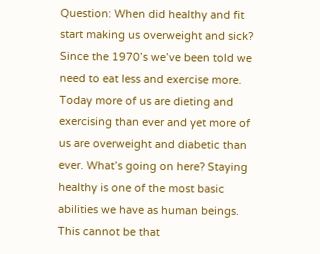Question: When did healthy and fit start making us overweight and sick? Since the 1970’s we’ve been told we need to eat less and exercise more. Today more of us are dieting and exercising than ever and yet more of us are overweight and diabetic than ever. What’s going on here? Staying healthy is one of the most basic abilities we have as human beings.
This cannot be that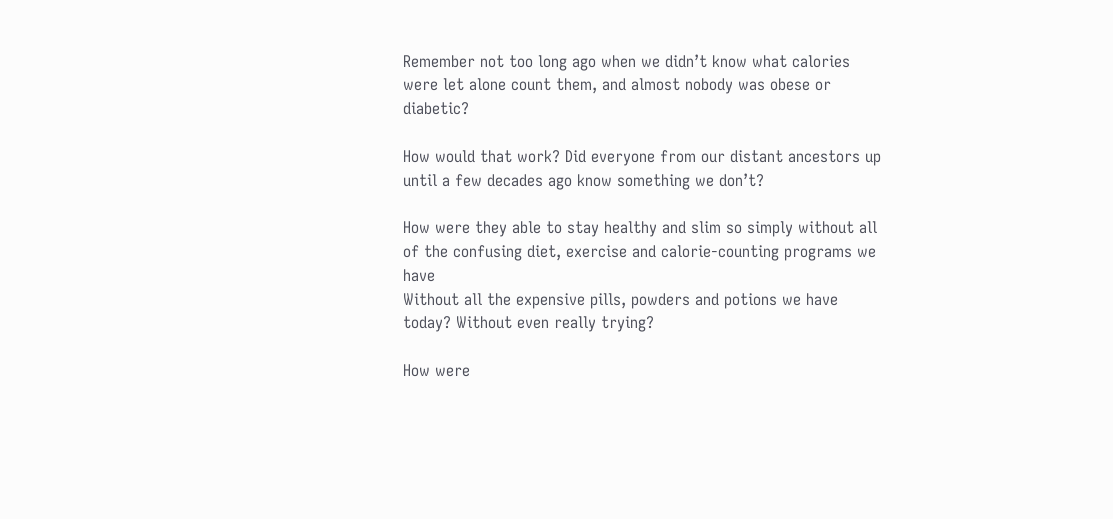Remember not too long ago when we didn’t know what calories were let alone count them, and almost nobody was obese or diabetic?

How would that work? Did everyone from our distant ancestors up until a few decades ago know something we don’t?

How were they able to stay healthy and slim so simply without all of the confusing diet, exercise and calorie-counting programs we have
Without all the expensive pills, powders and potions we have today? Without even really trying?

How were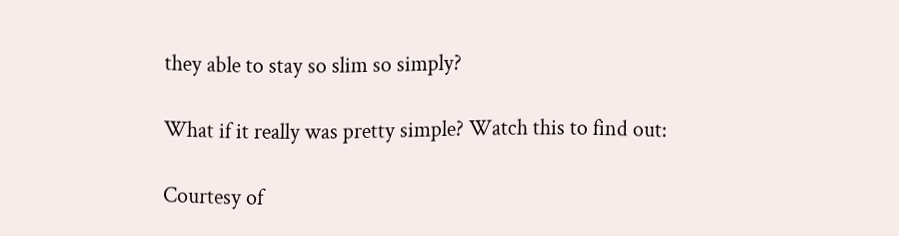they able to stay so slim so simply?

What if it really was pretty simple? Watch this to find out:

Courtesy of